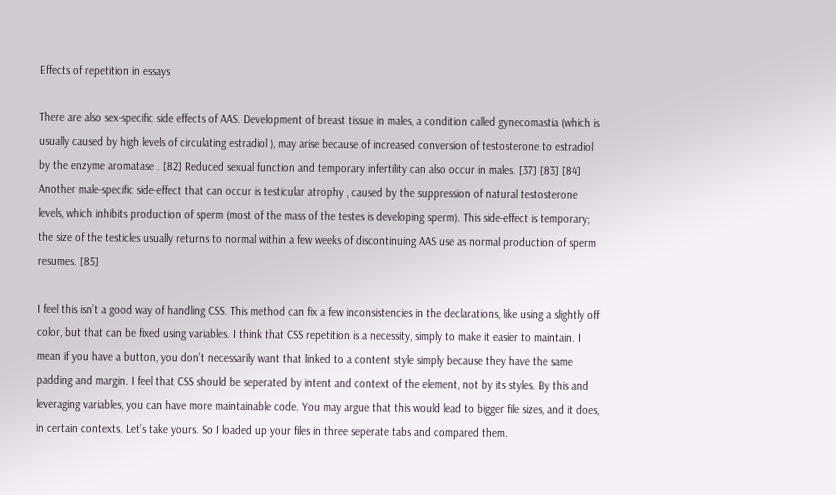Effects of repetition in essays

There are also sex-specific side effects of AAS. Development of breast tissue in males, a condition called gynecomastia (which is usually caused by high levels of circulating estradiol ), may arise because of increased conversion of testosterone to estradiol by the enzyme aromatase . [82] Reduced sexual function and temporary infertility can also occur in males. [37] [83] [84] Another male-specific side-effect that can occur is testicular atrophy , caused by the suppression of natural testosterone levels, which inhibits production of sperm (most of the mass of the testes is developing sperm). This side-effect is temporary; the size of the testicles usually returns to normal within a few weeks of discontinuing AAS use as normal production of sperm resumes. [85]

I feel this isn’t a good way of handling CSS. This method can fix a few inconsistencies in the declarations, like using a slightly off color, but that can be fixed using variables. I think that CSS repetition is a necessity, simply to make it easier to maintain. I mean if you have a button, you don’t necessarily want that linked to a content style simply because they have the same padding and margin. I feel that CSS should be seperated by intent and context of the element, not by its styles. By this and leveraging variables, you can have more maintainable code. You may argue that this would lead to bigger file sizes, and it does, in certain contexts. Let’s take yours. So I loaded up your files in three seperate tabs and compared them.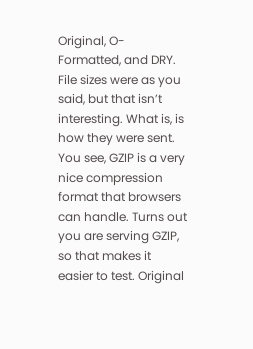Original, O-Formatted, and DRY. File sizes were as you said, but that isn’t interesting. What is, is how they were sent. You see, GZIP is a very nice compression format that browsers can handle. Turns out you are serving GZIP, so that makes it easier to test. Original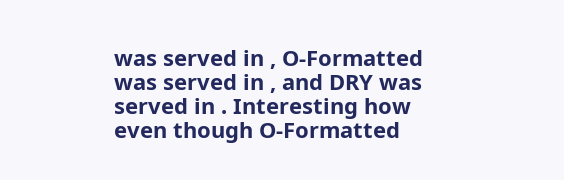was served in , O-Formatted was served in , and DRY was served in . Interesting how even though O-Formatted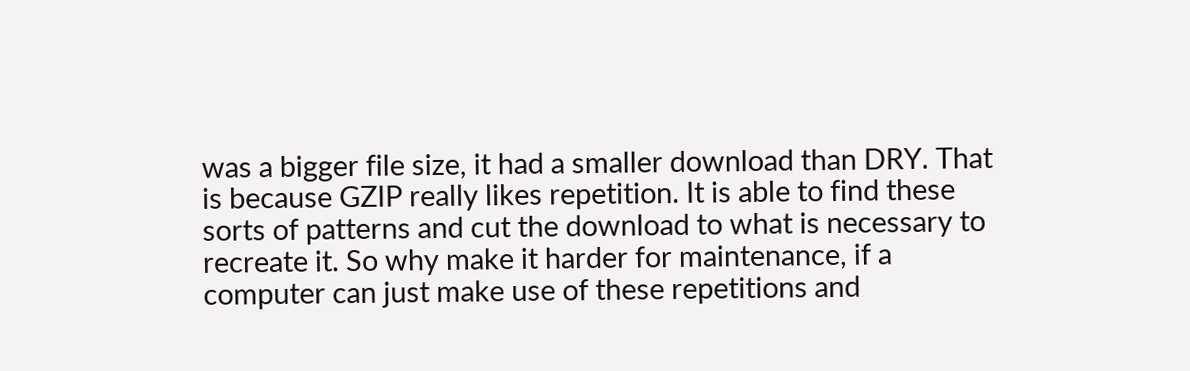was a bigger file size, it had a smaller download than DRY. That is because GZIP really likes repetition. It is able to find these sorts of patterns and cut the download to what is necessary to recreate it. So why make it harder for maintenance, if a computer can just make use of these repetitions and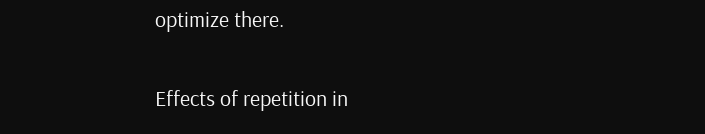optimize there.

Effects of repetition in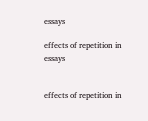essays

effects of repetition in essays


effects of repetition in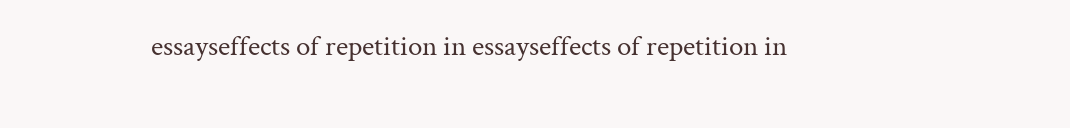essayseffects of repetition in essayseffects of repetition in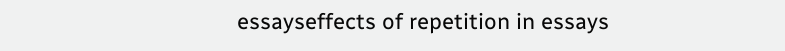essayseffects of repetition in essays